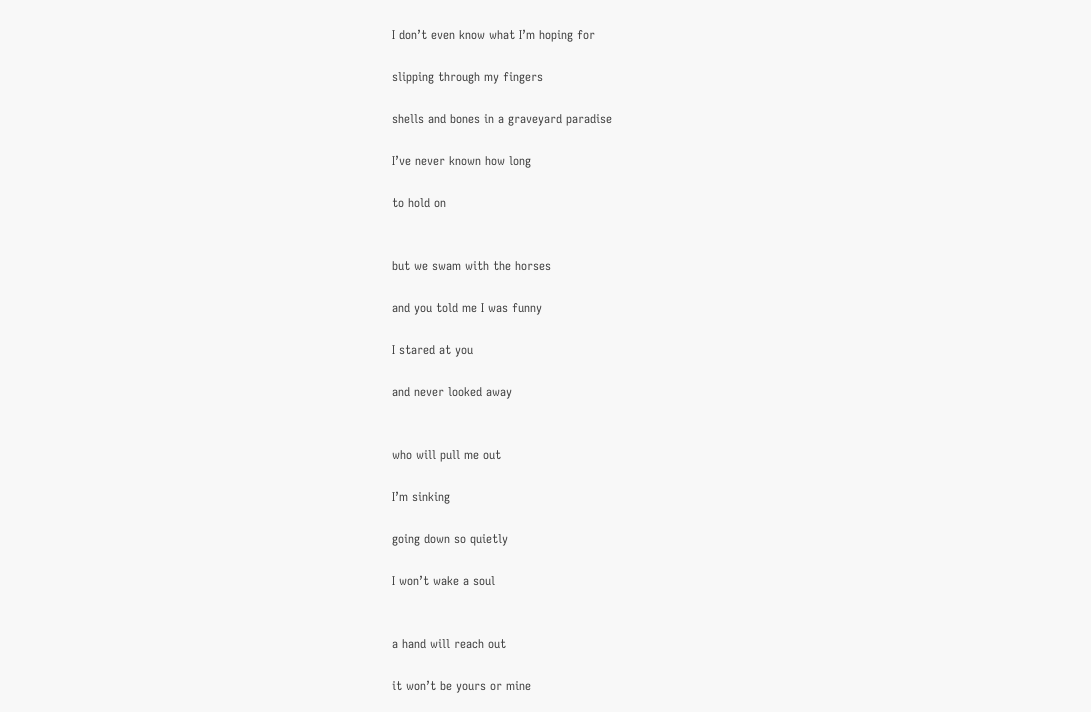I don’t even know what I’m hoping for

slipping through my fingers

shells and bones in a graveyard paradise

I’ve never known how long

to hold on


but we swam with the horses

and you told me I was funny

I stared at you

and never looked away


who will pull me out

I’m sinking

going down so quietly

I won’t wake a soul


a hand will reach out

it won’t be yours or mine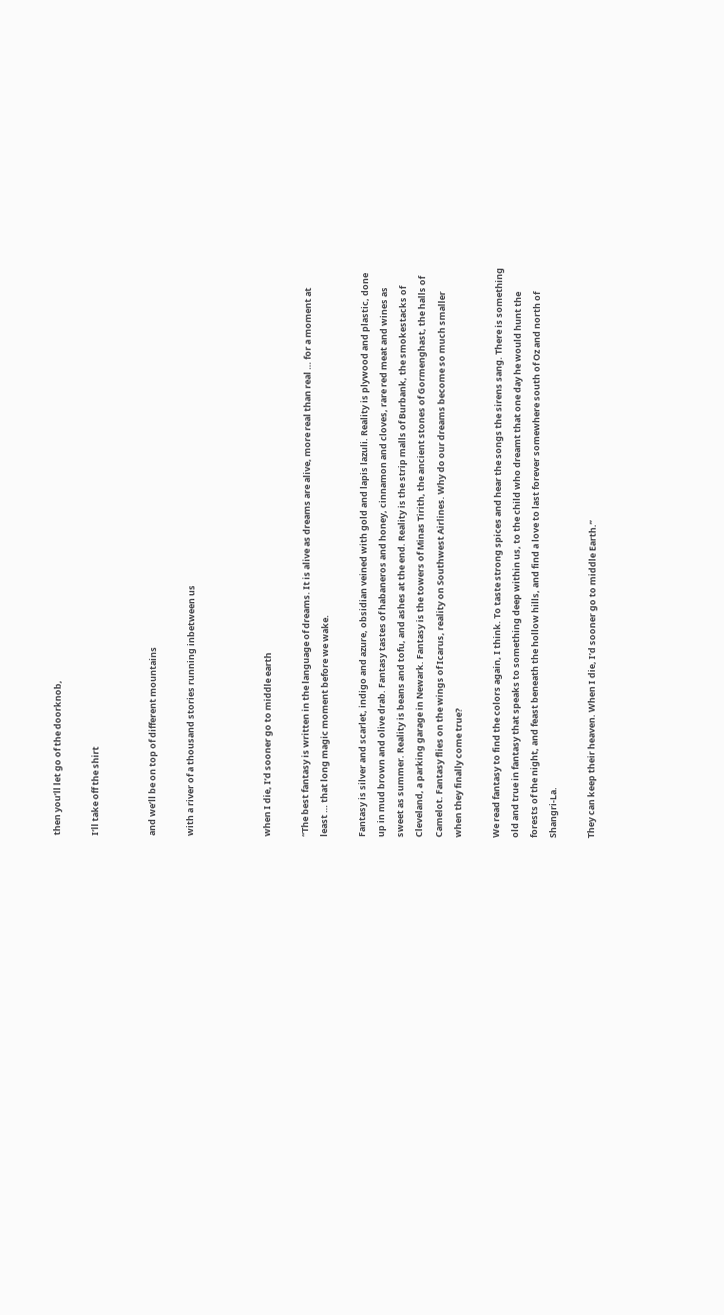then you’ll let go of the doorknob,

I’ll take off the shirt


and we’ll be on top of different mountains

with a river of a thousand stories running inbetween us



when I die, I’d sooner go to middle earth

“The best fantasy is written in the language of dreams. It is alive as dreams are alive, more real than real … for a moment at least … that long magic moment before we wake.

Fantasy is silver and scarlet, indigo and azure, obsidian veined with gold and lapis lazuli. Reality is plywood and plastic, done up in mud brown and olive drab. Fantasy tastes of habaneros and honey, cinnamon and cloves, rare red meat and wines as sweet as summer. Reality is beans and tofu, and ashes at the end. Reality is the strip malls of Burbank, the smokestacks of Cleveland, a parking garage in Newark. Fantasy is the towers of Minas Tirith, the ancient stones of Gormenghast, the halls of Camelot. Fantasy flies on the wings of Icarus, reality on Southwest Airlines. Why do our dreams become so much smaller when they finally come true?

We read fantasy to find the colors again, I think. To taste strong spices and hear the songs the sirens sang. There is something old and true in fantasy that speaks to something deep within us, to the child who dreamt that one day he would hunt the forests of the night, and feast beneath the hollow hills, and find a love to last forever somewhere south of Oz and north of Shangri-La.

They can keep their heaven. When I die, I’d sooner go to middle Earth.”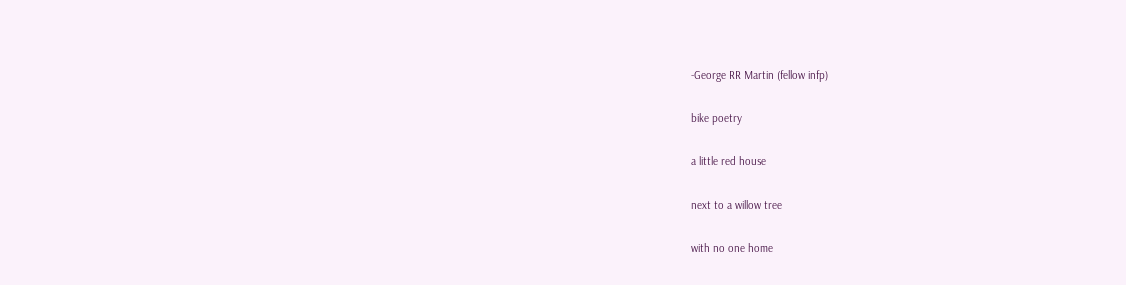-George RR Martin (fellow infp)

bike poetry

a little red house

next to a willow tree

with no one home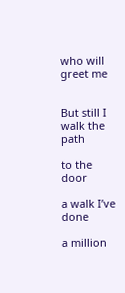who will greet me


But still I walk the path

to the door

a walk I’ve done

a million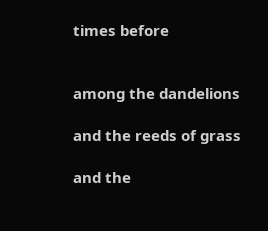times before


among the dandelions

and the reeds of grass

and the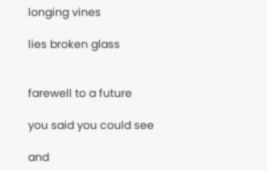longing vines

lies broken glass


farewell to a future

you said you could see

and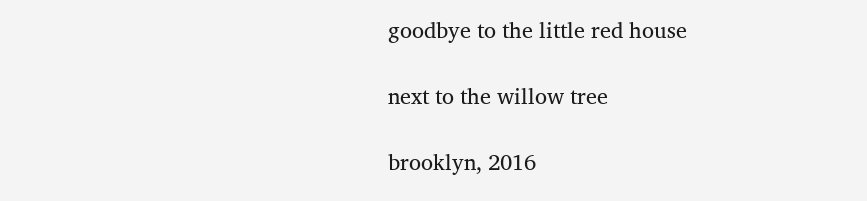goodbye to the little red house

next to the willow tree

brooklyn, 2016